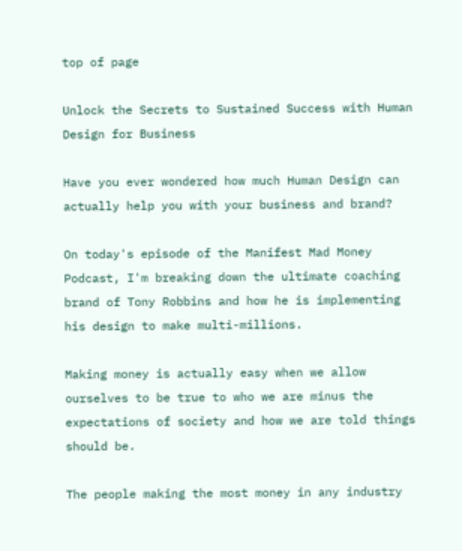top of page

Unlock the Secrets to Sustained Success with Human Design for Business

Have you ever wondered how much Human Design can actually help you with your business and brand?

On today's episode of the Manifest Mad Money Podcast, I'm breaking down the ultimate coaching brand of Tony Robbins and how he is implementing his design to make multi-millions.

Making money is actually easy when we allow ourselves to be true to who we are minus the expectations of society and how we are told things should be.

The people making the most money in any industry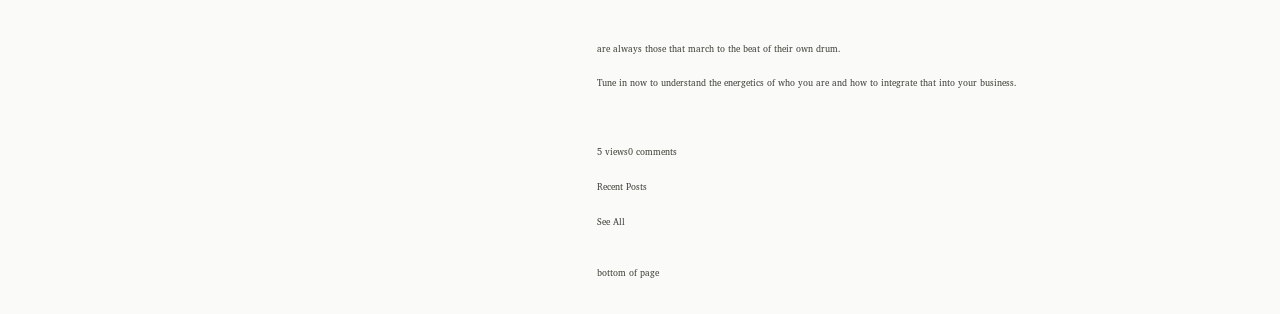are always those that march to the beat of their own drum.

Tune in now to understand the energetics of who you are and how to integrate that into your business.



5 views0 comments

Recent Posts

See All


bottom of page